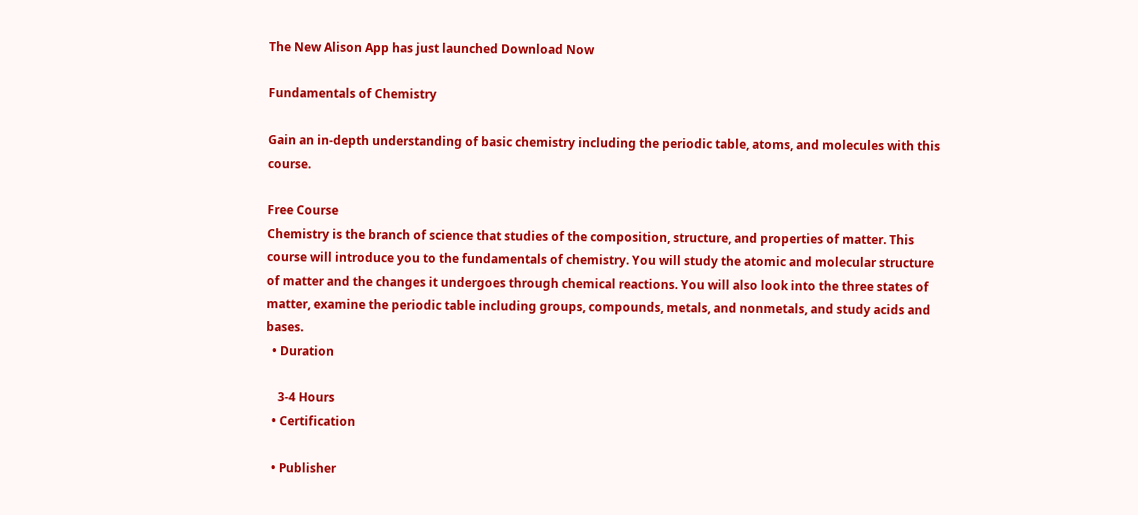The New Alison App has just launched Download Now

Fundamentals of Chemistry

Gain an in-depth understanding of basic chemistry including the periodic table, atoms, and molecules with this course.

Free Course
Chemistry is the branch of science that studies of the composition, structure, and properties of matter. This course will introduce you to the fundamentals of chemistry. You will study the atomic and molecular structure of matter and the changes it undergoes through chemical reactions. You will also look into the three states of matter, examine the periodic table including groups, compounds, metals, and nonmetals, and study acids and bases.
  • Duration

    3-4 Hours
  • Certification

  • Publisher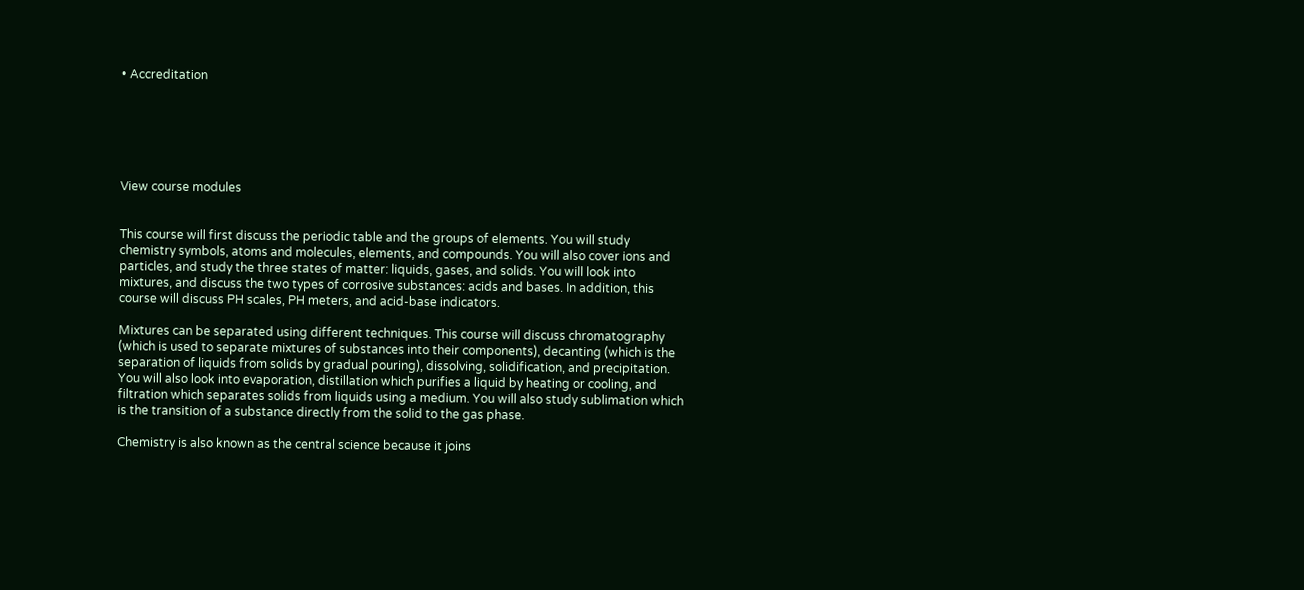• Accreditation






View course modules


This course will first discuss the periodic table and the groups of elements. You will study chemistry symbols, atoms and molecules, elements, and compounds. You will also cover ions and particles, and study the three states of matter: liquids, gases, and solids. You will look into mixtures, and discuss the two types of corrosive substances: acids and bases. In addition, this course will discuss PH scales, PH meters, and acid-base indicators.

Mixtures can be separated using different techniques. This course will discuss chromatography (which is used to separate mixtures of substances into their components), decanting (which is the separation of liquids from solids by gradual pouring), dissolving, solidification, and precipitation. You will also look into evaporation, distillation which purifies a liquid by heating or cooling, and filtration which separates solids from liquids using a medium. You will also study sublimation which is the transition of a substance directly from the solid to the gas phase.

Chemistry is also known as the central science because it joins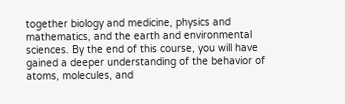together biology and medicine, physics and mathematics, and the earth and environmental sciences. By the end of this course, you will have gained a deeper understanding of the behavior of atoms, molecules, and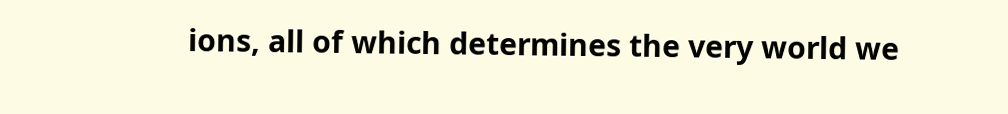ions, all of which determines the very world we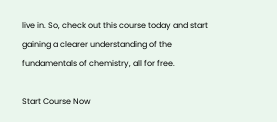live in. So, check out this course today and start gaining a clearer understanding of the fundamentals of chemistry, all for free.

Start Course Now